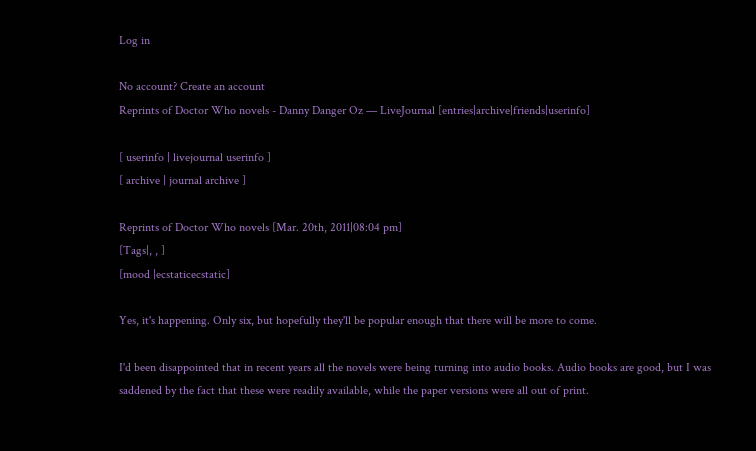Log in

No account? Create an account
Reprints of Doctor Who novels - Danny Danger Oz — LiveJournal [entries|archive|friends|userinfo]

[ userinfo | livejournal userinfo ]
[ archive | journal archive ]

Reprints of Doctor Who novels [Mar. 20th, 2011|08:04 pm]
[Tags|, , ]
[mood |ecstaticecstatic]

Yes, it's happening. Only six, but hopefully they'll be popular enough that there will be more to come.

I'd been disappointed that in recent years all the novels were being turning into audio books. Audio books are good, but I was saddened by the fact that these were readily available, while the paper versions were all out of print.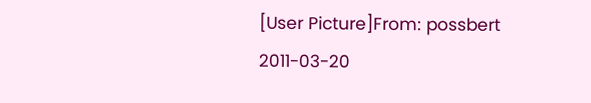[User Picture]From: possbert
2011-03-20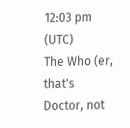12:03 pm (UTC)
The Who (er, that's Doctor, not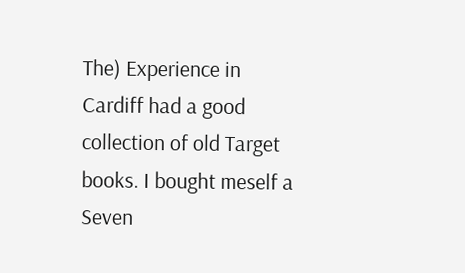The) Experience in Cardiff had a good collection of old Target books. I bought meself a Seven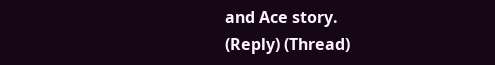and Ace story.
(Reply) (Thread)